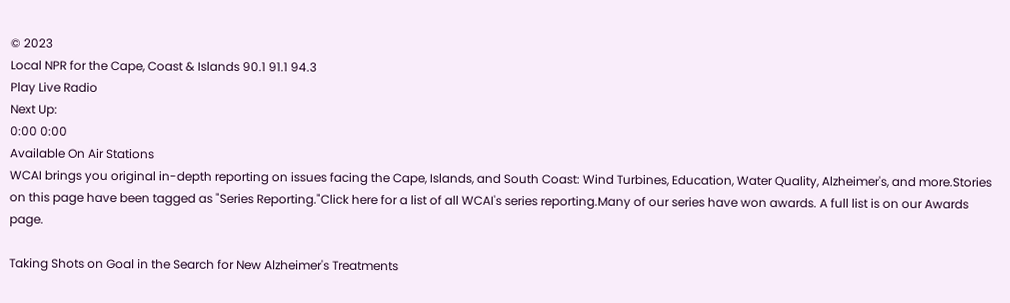© 2023
Local NPR for the Cape, Coast & Islands 90.1 91.1 94.3
Play Live Radio
Next Up:
0:00 0:00
Available On Air Stations
WCAI brings you original in-depth reporting on issues facing the Cape, Islands, and South Coast: Wind Turbines, Education, Water Quality, Alzheimer's, and more.Stories on this page have been tagged as "Series Reporting."Click here for a list of all WCAI's series reporting.Many of our series have won awards. A full list is on our Awards page.

Taking Shots on Goal in the Search for New Alzheimer's Treatments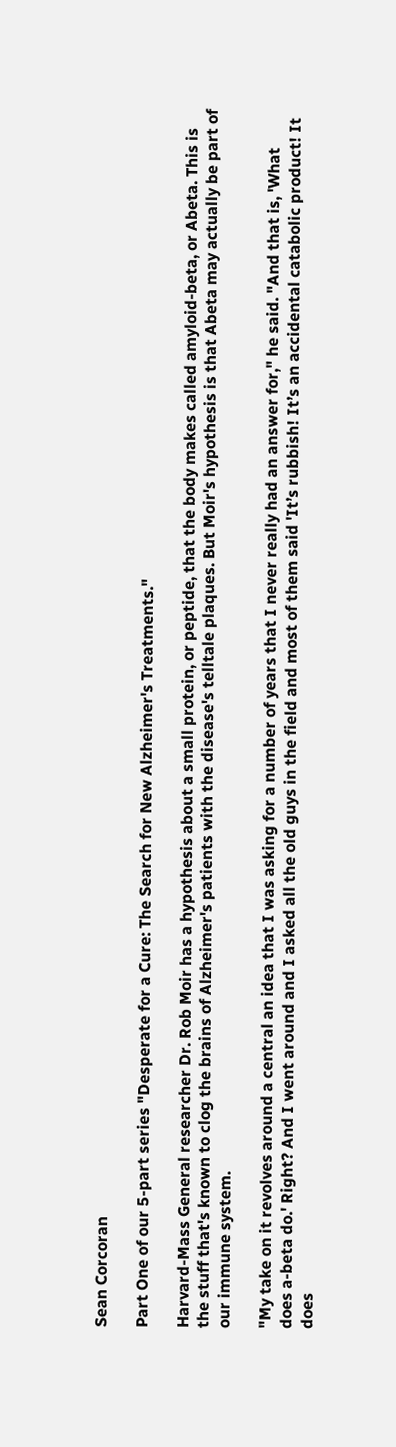Sean Corcoran

Part One of our 5-part series "Desperate for a Cure: The Search for New Alzheimer's Treatments."

Harvard-Mass General researcher Dr. Rob Moir has a hypothesis about a small protein, or peptide, that the body makes called amyloid-beta, or Abeta. This is the stuff that's known to clog the brains of Alzheimer's patients with the disease's telltale plaques. But Moir's hypothesis is that Abeta may actually be part of our immune system.

"My take on it revolves around a central an idea that I was asking for a number of years that I never really had an answer for," he said. "And that is, 'What does a-beta do.' Right? And I went around and I asked all the old guys in the field and most of them said 'It’s rubbish! It’s an accidental catabolic product! It does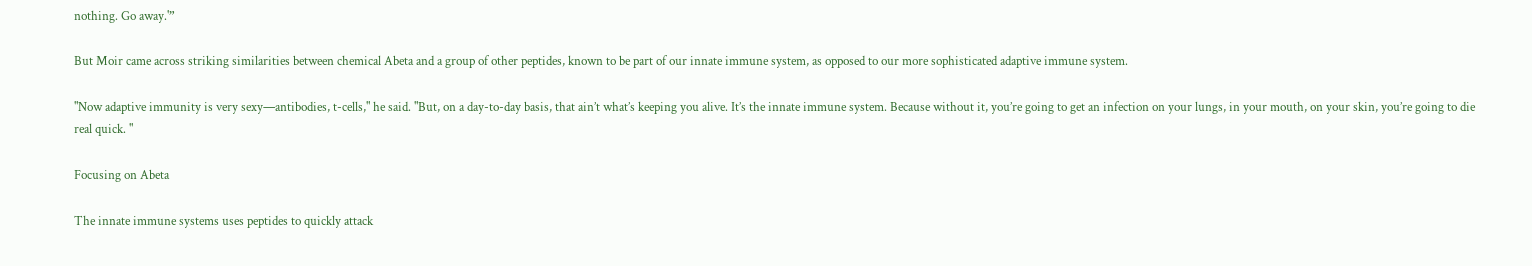nothing. Go away.'”

But Moir came across striking similarities between chemical Abeta and a group of other peptides, known to be part of our innate immune system, as opposed to our more sophisticated adaptive immune system.

"Now adaptive immunity is very sexy—antibodies, t-cells," he said. "But, on a day-to-day basis, that ain’t what’s keeping you alive. It’s the innate immune system. Because without it, you’re going to get an infection on your lungs, in your mouth, on your skin, you’re going to die real quick. "

Focusing on Abeta

The innate immune systems uses peptides to quickly attack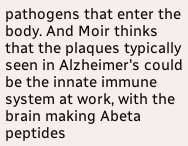pathogens that enter the body. And Moir thinks that the plaques typically seen in Alzheimer's could be the innate immune system at work, with the brain making Abeta peptides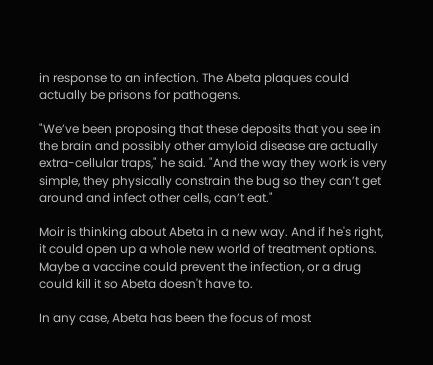in response to an infection. The Abeta plaques could actually be prisons for pathogens.

"We’ve been proposing that these deposits that you see in the brain and possibly other amyloid disease are actually extra-cellular traps," he said. "And the way they work is very simple, they physically constrain the bug so they can’t get around and infect other cells, can’t eat."

Moir is thinking about Abeta in a new way. And if he's right, it could open up a whole new world of treatment options. Maybe a vaccine could prevent the infection, or a drug could kill it so Abeta doesn't have to.

In any case, Abeta has been the focus of most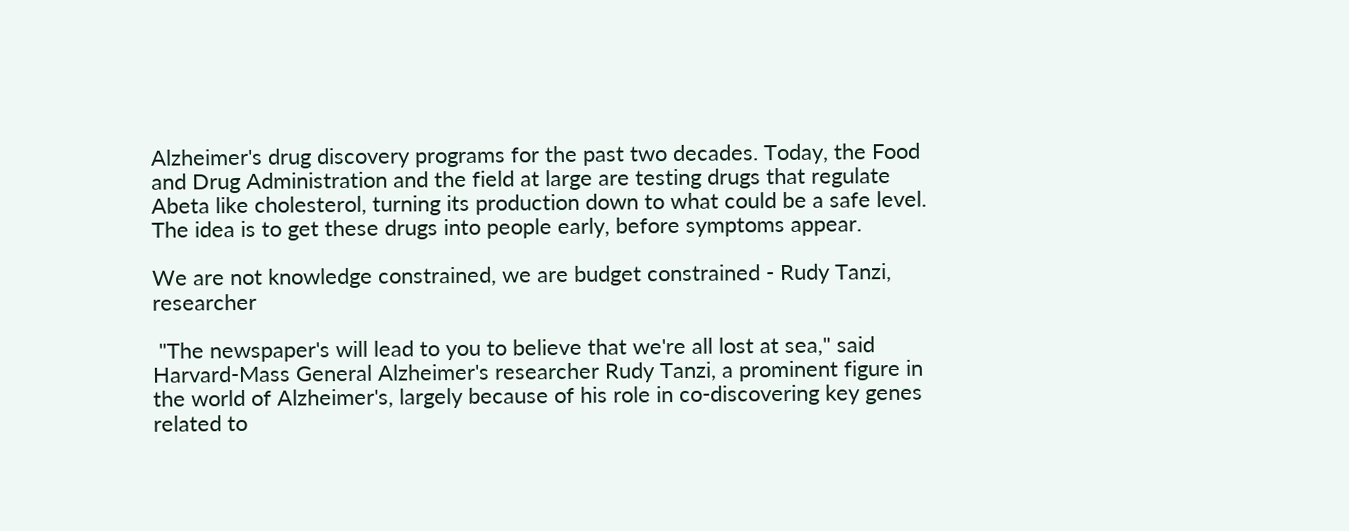Alzheimer's drug discovery programs for the past two decades. Today, the Food and Drug Administration and the field at large are testing drugs that regulate Abeta like cholesterol, turning its production down to what could be a safe level. The idea is to get these drugs into people early, before symptoms appear.

We are not knowledge constrained, we are budget constrained - Rudy Tanzi, researcher

 "The newspaper's will lead to you to believe that we're all lost at sea," said Harvard-Mass General Alzheimer's researcher Rudy Tanzi, a prominent figure in the world of Alzheimer's, largely because of his role in co-discovering key genes related to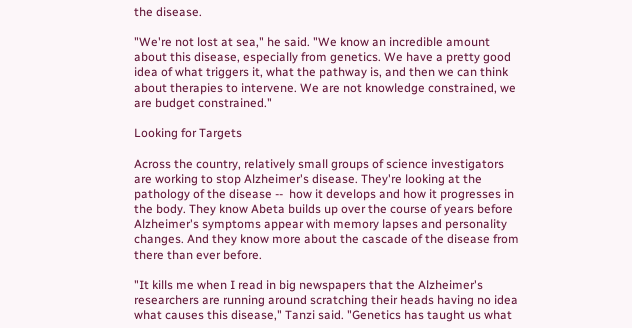the disease.

"We're not lost at sea," he said. "We know an incredible amount about this disease, especially from genetics. We have a pretty good idea of what triggers it, what the pathway is, and then we can think about therapies to intervene. We are not knowledge constrained, we are budget constrained."

Looking for Targets

Across the country, relatively small groups of science investigators are working to stop Alzheimer's disease. They're looking at the pathology of the disease --  how it develops and how it progresses in the body. They know Abeta builds up over the course of years before Alzheimer's symptoms appear with memory lapses and personality changes. And they know more about the cascade of the disease from there than ever before.

"It kills me when I read in big newspapers that the Alzheimer's researchers are running around scratching their heads having no idea what causes this disease," Tanzi said. "Genetics has taught us what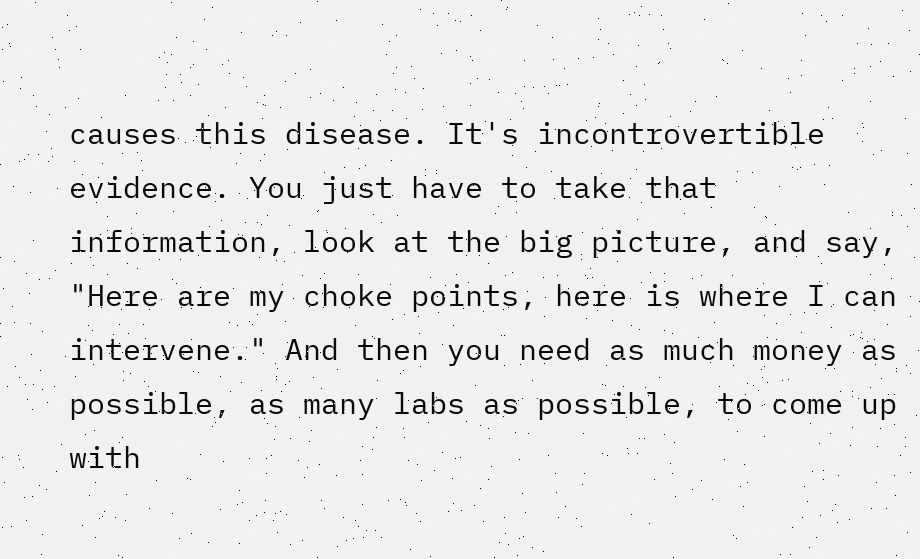causes this disease. It's incontrovertible evidence. You just have to take that information, look at the big picture, and say, "Here are my choke points, here is where I can intervene." And then you need as much money as possible, as many labs as possible, to come up with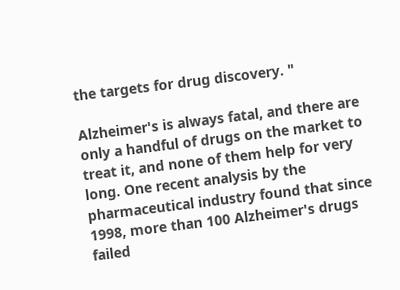the targets for drug discovery. "

Alzheimer's is always fatal, and there are only a handful of drugs on the market to treat it, and none of them help for very long. One recent analysis by the pharmaceutical industry found that since 1998, more than 100 Alzheimer's drugs failed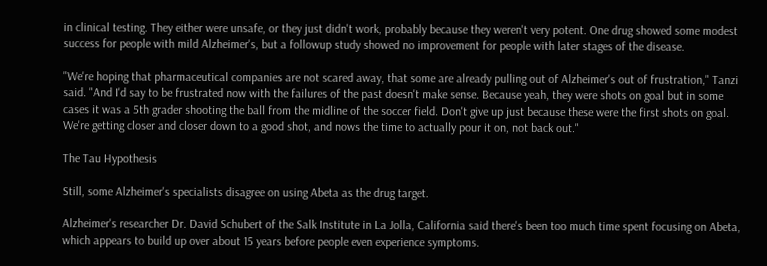in clinical testing. They either were unsafe, or they just didn't work, probably because they weren't very potent. One drug showed some modest success for people with mild Alzheimer's, but a followup study showed no improvement for people with later stages of the disease.

"We're hoping that pharmaceutical companies are not scared away, that some are already pulling out of Alzheimer's out of frustration," Tanzi said. "And I'd say to be frustrated now with the failures of the past doesn't make sense. Because yeah, they were shots on goal but in some cases it was a 5th grader shooting the ball from the midline of the soccer field. Don't give up just because these were the first shots on goal. We're getting closer and closer down to a good shot, and nows the time to actually pour it on, not back out."

The Tau Hypothesis

Still, some Alzheimer's specialists disagree on using Abeta as the drug target.

Alzheimer's researcher Dr. David Schubert of the Salk Institute in La Jolla, California said there's been too much time spent focusing on Abeta, which appears to build up over about 15 years before people even experience symptoms.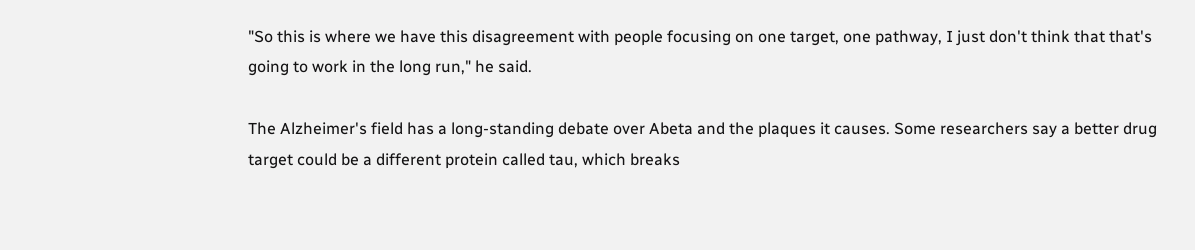"So this is where we have this disagreement with people focusing on one target, one pathway, I just don't think that that's going to work in the long run," he said.

The Alzheimer's field has a long-standing debate over Abeta and the plaques it causes. Some researchers say a better drug target could be a different protein called tau, which breaks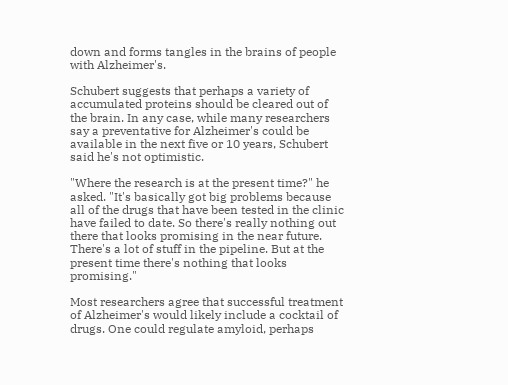down and forms tangles in the brains of people with Alzheimer's.

Schubert suggests that perhaps a variety of accumulated proteins should be cleared out of the brain. In any case, while many researchers say a preventative for Alzheimer's could be available in the next five or 10 years, Schubert said he's not optimistic.

"Where the research is at the present time?" he asked. "It's basically got big problems because all of the drugs that have been tested in the clinic have failed to date. So there's really nothing out there that looks promising in the near future. There's a lot of stuff in the pipeline. But at the present time there's nothing that looks promising."

Most researchers agree that successful treatment of Alzheimer's would likely include a cocktail of drugs. One could regulate amyloid, perhaps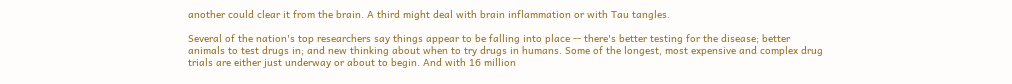another could clear it from the brain. A third might deal with brain inflammation or with Tau tangles.

Several of the nation's top researchers say things appear to be falling into place -- there's better testing for the disease; better animals to test drugs in; and new thinking about when to try drugs in humans. Some of the longest, most expensive and complex drug trials are either just underway or about to begin. And with 16 million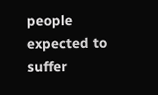people expected to suffer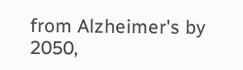from Alzheimer's by 2050,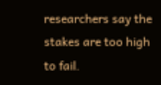researchers say the stakes are too high to fail.